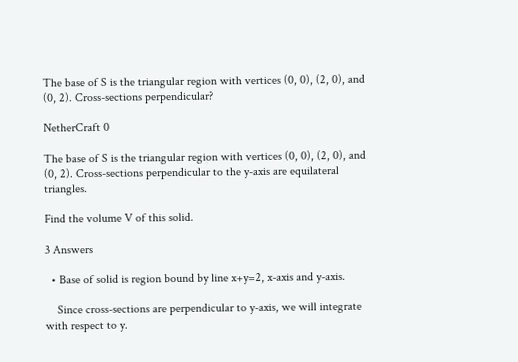The base of S is the triangular region with vertices (0, 0), (2, 0), and (0, 2). Cross-sections perpendicular?

NetherCraft 0

The base of S is the triangular region with vertices (0, 0), (2, 0), and (0, 2). Cross-sections perpendicular to the y-axis are equilateral triangles.

Find the volume V of this solid.

3 Answers

  • Base of solid is region bound by line x+y=2, x-axis and y-axis.

    Since cross-sections are perpendicular to y-axis, we will integrate with respect to y.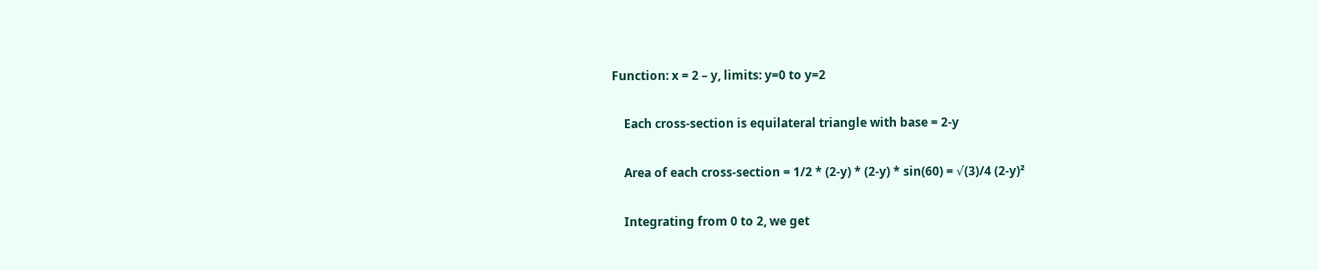Function: x = 2 – y, limits: y=0 to y=2

    Each cross-section is equilateral triangle with base = 2-y

    Area of each cross-section = 1/2 * (2-y) * (2-y) * sin(60) = √(3)/4 (2-y)²

    Integrating from 0 to 2, we get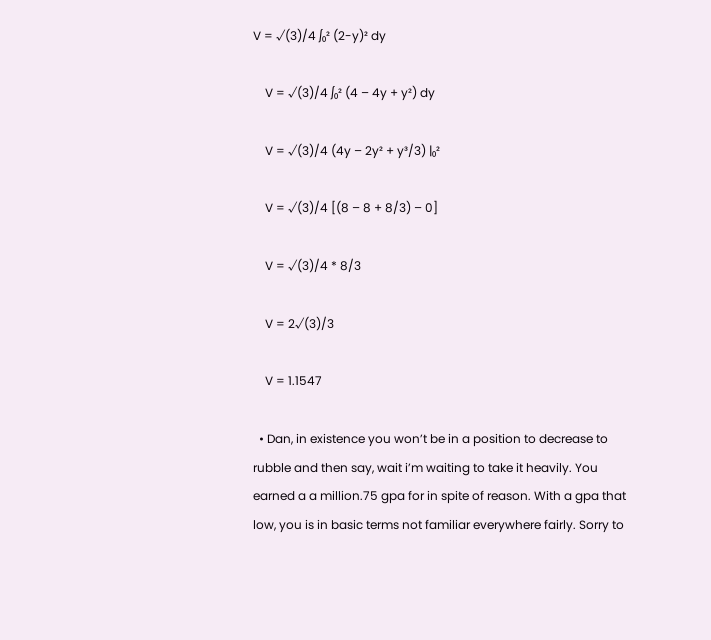V = √(3)/4 ∫₀² (2-y)² dy

    V = √(3)/4 ∫₀² (4 – 4y + y²) dy

    V = √(3)/4 (4y – 2y² + y³/3) |₀²

    V = √(3)/4 [(8 – 8 + 8/3) – 0]

    V = √(3)/4 * 8/3

    V = 2√(3)/3

    V = 1.1547

  • Dan, in existence you won’t be in a position to decrease to rubble and then say, wait i’m waiting to take it heavily. You earned a a million.75 gpa for in spite of reason. With a gpa that low, you is in basic terms not familiar everywhere fairly. Sorry to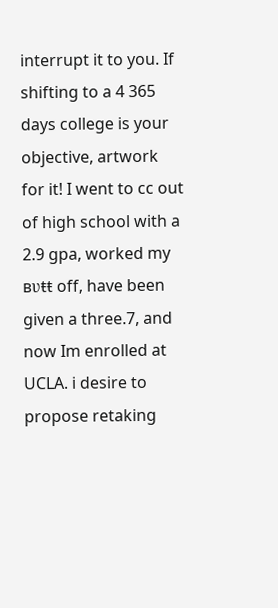interrupt it to you. If shifting to a 4 365 days college is your objective, artwork for it! I went to cc out of high school with a 2.9 gpa, worked my вυŧŧ off, have been given a three.7, and now Im enrolled at UCLA. i desire to propose retaking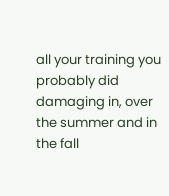all your training you probably did damaging in, over the summer and in the fall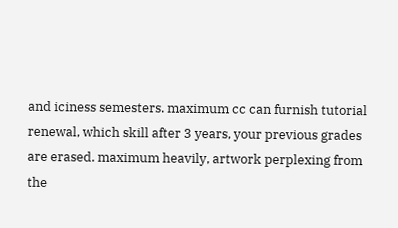and iciness semesters. maximum cc can furnish tutorial renewal, which skill after 3 years, your previous grades are erased. maximum heavily, artwork perplexing from the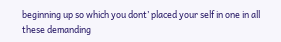beginning up so which you dont’ placed your self in one in all these demanding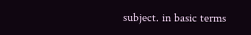subject. in basic terms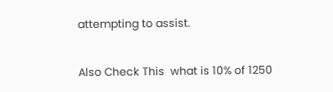attempting to assist.


Also Check This  what is 10% of 1250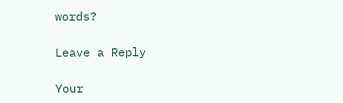words?

Leave a Reply

Your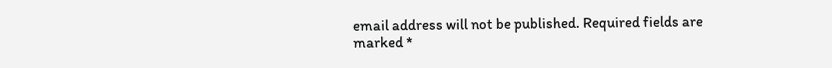email address will not be published. Required fields are marked *